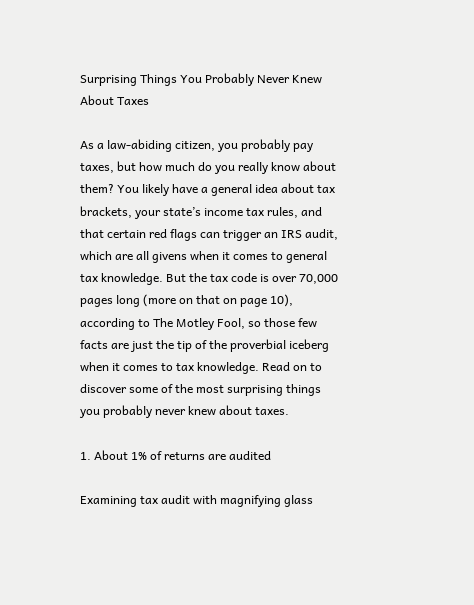Surprising Things You Probably Never Knew About Taxes

As a law-abiding citizen, you probably pay taxes, but how much do you really know about them? You likely have a general idea about tax brackets, your state’s income tax rules, and that certain red flags can trigger an IRS audit, which are all givens when it comes to general tax knowledge. But the tax code is over 70,000 pages long (more on that on page 10), according to The Motley Fool, so those few facts are just the tip of the proverbial iceberg when it comes to tax knowledge. Read on to discover some of the most surprising things you probably never knew about taxes.

1. About 1% of returns are audited

Examining tax audit with magnifying glass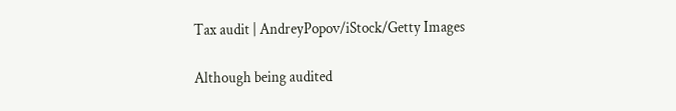Tax audit | AndreyPopov/iStock/Getty Images

Although being audited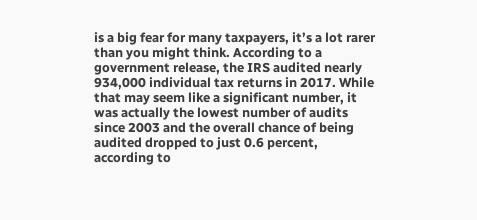is a big fear for many taxpayers, it’s a lot rarer than you might think. According to a government release, the IRS audited nearly 934,000 individual tax returns in 2017. While that may seem like a significant number, it was actually the lowest number of audits since 2003 and the overall chance of being audited dropped to just 0.6 percent, according to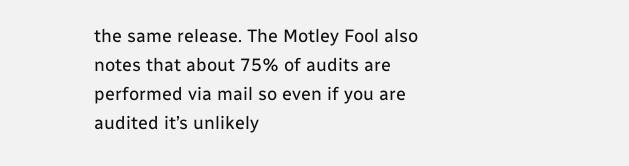the same release. The Motley Fool also notes that about 75% of audits are performed via mail so even if you are audited it’s unlikely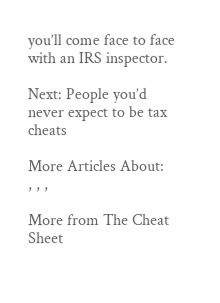you’ll come face to face with an IRS inspector.

Next: People you’d never expect to be tax cheats

More Articles About:   , , ,

More from The Cheat Sheet